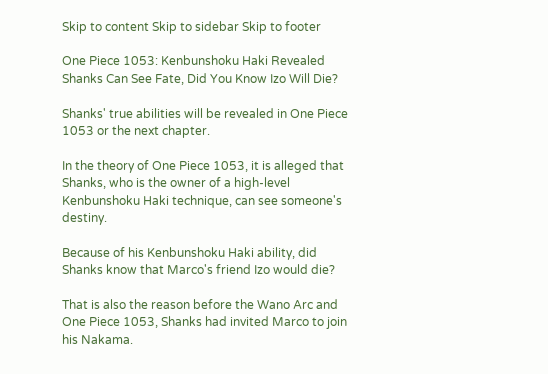Skip to content Skip to sidebar Skip to footer

One Piece 1053: Kenbunshoku Haki Revealed Shanks Can See Fate, Did You Know Izo Will Die?

Shanks' true abilities will be revealed in One Piece 1053 or the next chapter.

In the theory of One Piece 1053, it is alleged that Shanks, who is the owner of a high-level Kenbunshoku Haki technique, can see someone's destiny.

Because of his Kenbunshoku Haki ability, did Shanks know that Marco's friend Izo would die?

That is also the reason before the Wano Arc and One Piece 1053, Shanks had invited Marco to join his Nakama.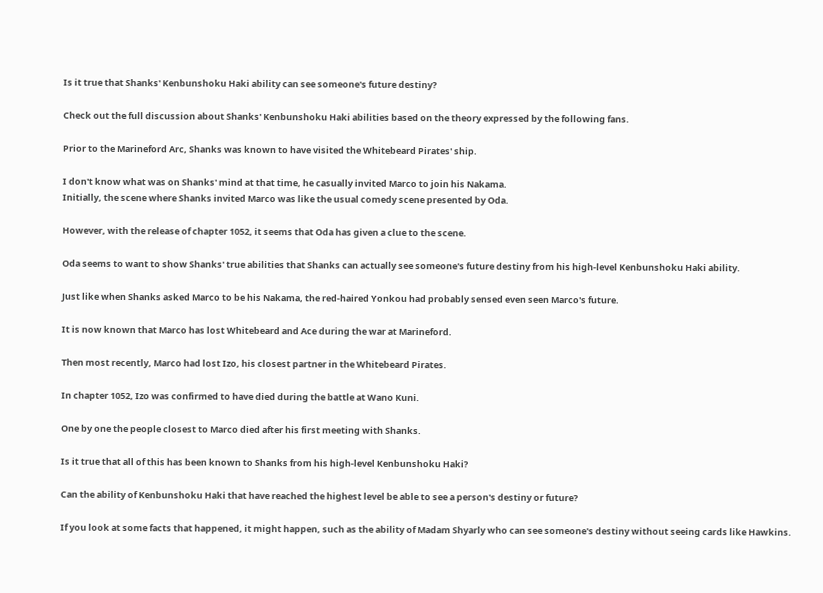Is it true that Shanks' Kenbunshoku Haki ability can see someone's future destiny?

Check out the full discussion about Shanks' Kenbunshoku Haki abilities based on the theory expressed by the following fans.

Prior to the Marineford Arc, Shanks was known to have visited the Whitebeard Pirates' ship.

I don't know what was on Shanks' mind at that time, he casually invited Marco to join his Nakama.
Initially, the scene where Shanks invited Marco was like the usual comedy scene presented by Oda.

However, with the release of chapter 1052, it seems that Oda has given a clue to the scene.

Oda seems to want to show Shanks' true abilities that Shanks can actually see someone's future destiny from his high-level Kenbunshoku Haki ability.

Just like when Shanks asked Marco to be his Nakama, the red-haired Yonkou had probably sensed even seen Marco's future.

It is now known that Marco has lost Whitebeard and Ace during the war at Marineford.

Then most recently, Marco had lost Izo, his closest partner in the Whitebeard Pirates.

In chapter 1052, Izo was confirmed to have died during the battle at Wano Kuni.

One by one the people closest to Marco died after his first meeting with Shanks.

Is it true that all of this has been known to Shanks from his high-level Kenbunshoku Haki?

Can the ability of Kenbunshoku Haki that have reached the highest level be able to see a person's destiny or future?

If you look at some facts that happened, it might happen, such as the ability of Madam Shyarly who can see someone's destiny without seeing cards like Hawkins.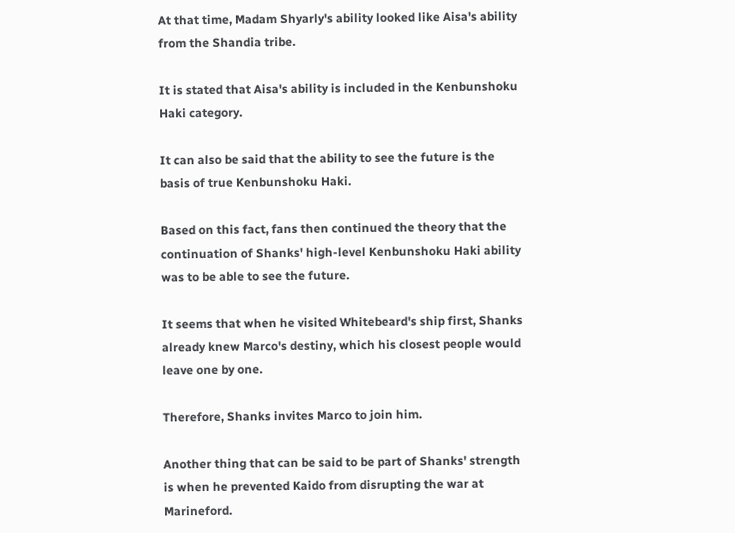At that time, Madam Shyarly's ability looked like Aisa's ability from the Shandia tribe.

It is stated that Aisa's ability is included in the Kenbunshoku Haki category.

It can also be said that the ability to see the future is the basis of true Kenbunshoku Haki.

Based on this fact, fans then continued the theory that the continuation of Shanks' high-level Kenbunshoku Haki ability was to be able to see the future.

It seems that when he visited Whitebeard's ship first, Shanks already knew Marco's destiny, which his closest people would leave one by one.

Therefore, Shanks invites Marco to join him.

Another thing that can be said to be part of Shanks' strength is when he prevented Kaido from disrupting the war at Marineford.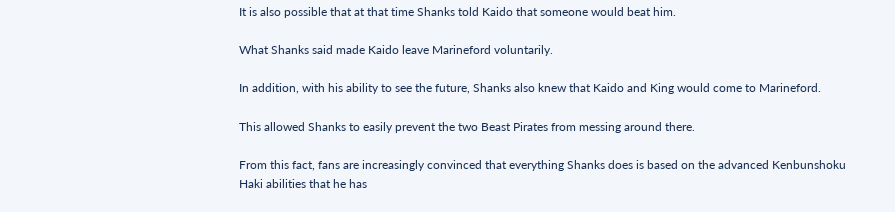It is also possible that at that time Shanks told Kaido that someone would beat him.

What Shanks said made Kaido leave Marineford voluntarily.

In addition, with his ability to see the future, Shanks also knew that Kaido and King would come to Marineford.

This allowed Shanks to easily prevent the two Beast Pirates from messing around there.

From this fact, fans are increasingly convinced that everything Shanks does is based on the advanced Kenbunshoku Haki abilities that he has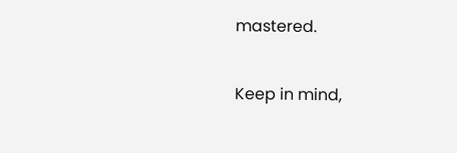mastered.

Keep in mind,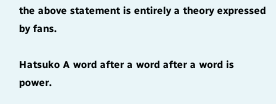the above statement is entirely a theory expressed by fans.

Hatsuko A word after a word after a word is power.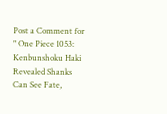Post a Comment for " One Piece 1053: Kenbunshoku Haki Revealed Shanks Can See Fate,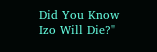Did You Know Izo Will Die?"